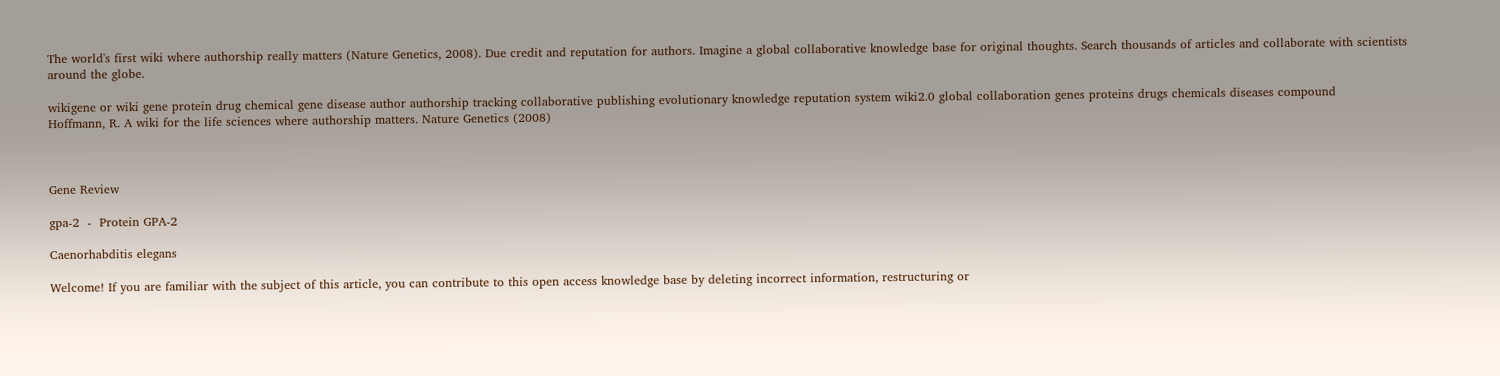The world's first wiki where authorship really matters (Nature Genetics, 2008). Due credit and reputation for authors. Imagine a global collaborative knowledge base for original thoughts. Search thousands of articles and collaborate with scientists around the globe.

wikigene or wiki gene protein drug chemical gene disease author authorship tracking collaborative publishing evolutionary knowledge reputation system wiki2.0 global collaboration genes proteins drugs chemicals diseases compound
Hoffmann, R. A wiki for the life sciences where authorship matters. Nature Genetics (2008)



Gene Review

gpa-2  -  Protein GPA-2

Caenorhabditis elegans

Welcome! If you are familiar with the subject of this article, you can contribute to this open access knowledge base by deleting incorrect information, restructuring or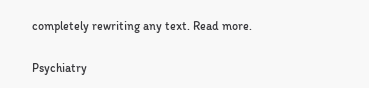completely rewriting any text. Read more.

Psychiatry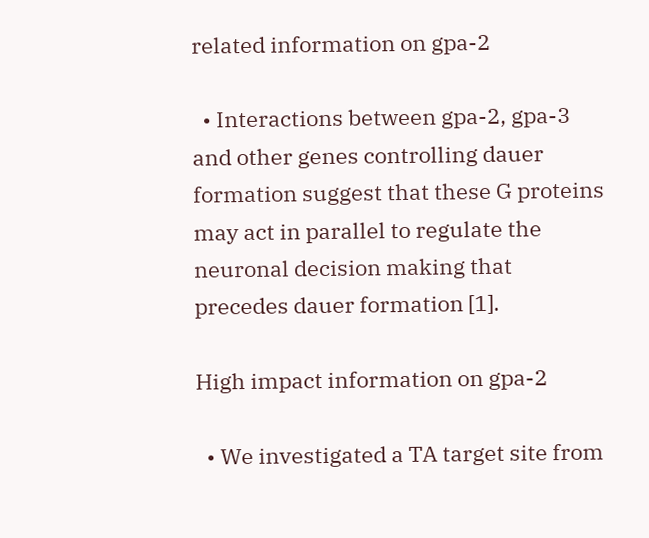related information on gpa-2

  • Interactions between gpa-2, gpa-3 and other genes controlling dauer formation suggest that these G proteins may act in parallel to regulate the neuronal decision making that precedes dauer formation [1].

High impact information on gpa-2

  • We investigated a TA target site from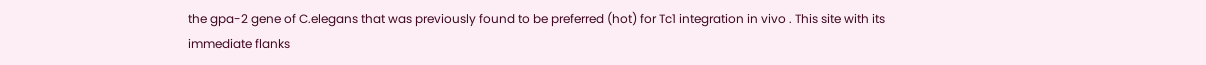the gpa-2 gene of C.elegans that was previously found to be preferred (hot) for Tc1 integration in vivo . This site with its immediate flanks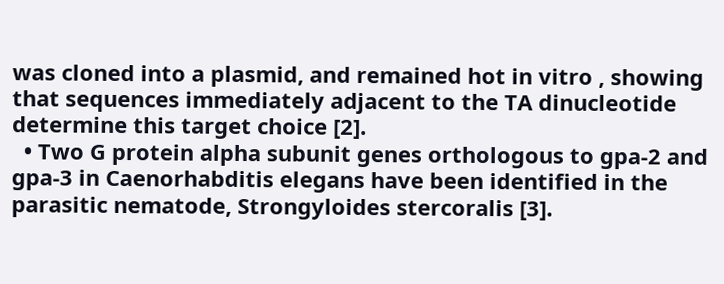was cloned into a plasmid, and remained hot in vitro , showing that sequences immediately adjacent to the TA dinucleotide determine this target choice [2].
  • Two G protein alpha subunit genes orthologous to gpa-2 and gpa-3 in Caenorhabditis elegans have been identified in the parasitic nematode, Strongyloides stercoralis [3].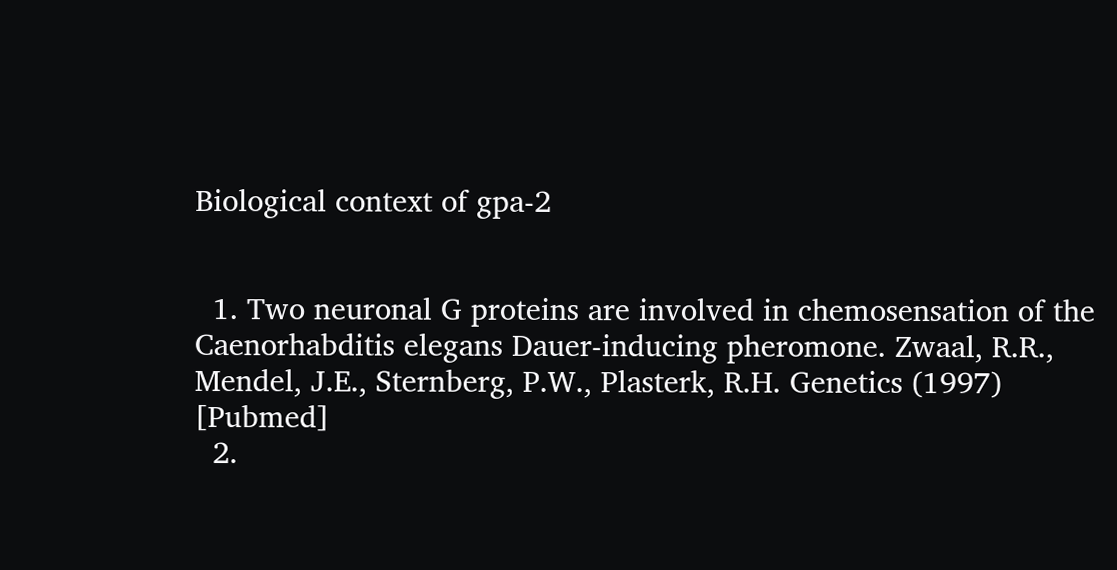Biological context of gpa-2


  1. Two neuronal G proteins are involved in chemosensation of the Caenorhabditis elegans Dauer-inducing pheromone. Zwaal, R.R., Mendel, J.E., Sternberg, P.W., Plasterk, R.H. Genetics (1997) [Pubmed]
  2.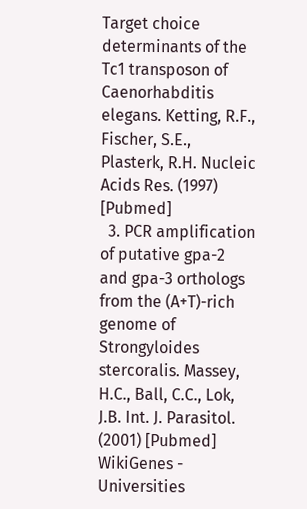Target choice determinants of the Tc1 transposon of Caenorhabditis elegans. Ketting, R.F., Fischer, S.E., Plasterk, R.H. Nucleic Acids Res. (1997) [Pubmed]
  3. PCR amplification of putative gpa-2 and gpa-3 orthologs from the (A+T)-rich genome of Strongyloides stercoralis. Massey, H.C., Ball, C.C., Lok, J.B. Int. J. Parasitol. (2001) [Pubmed]
WikiGenes - Universities